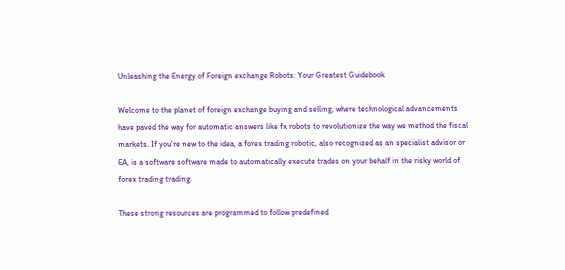Unleashing the Energy of Foreign exchange Robots: Your Greatest Guidebook

Welcome to the planet of foreign exchange buying and selling, where technological advancements have paved the way for automatic answers like fx robots to revolutionize the way we method the fiscal markets. If you’re new to the idea, a forex trading robotic, also recognized as an specialist advisor or EA, is a software software made to automatically execute trades on your behalf in the risky world of forex trading trading.

These strong resources are programmed to follow predefined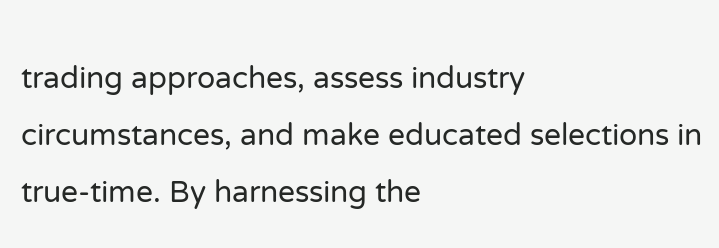trading approaches, assess industry circumstances, and make educated selections in true-time. By harnessing the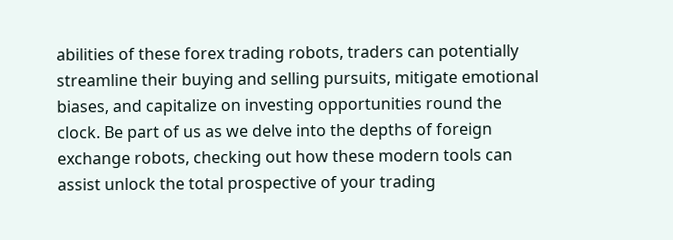abilities of these forex trading robots, traders can potentially streamline their buying and selling pursuits, mitigate emotional biases, and capitalize on investing opportunities round the clock. Be part of us as we delve into the depths of foreign exchange robots, checking out how these modern tools can assist unlock the total prospective of your trading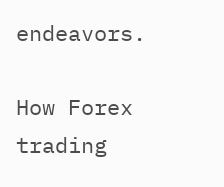endeavors.

How Forex trading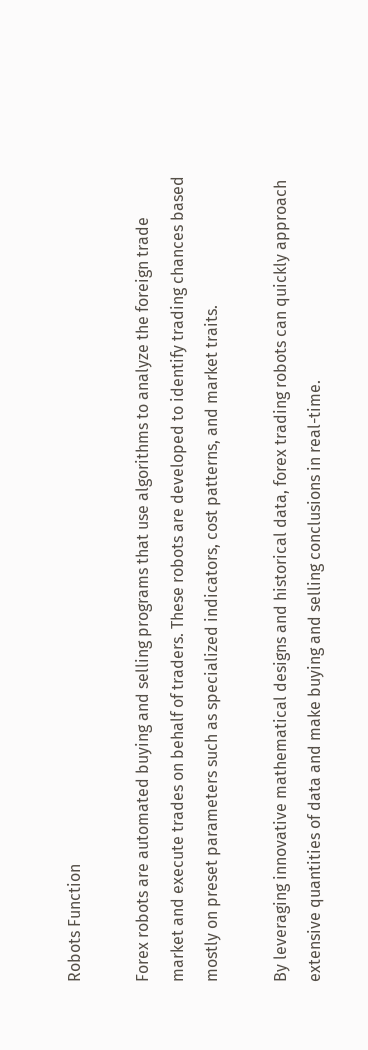Robots Function

Forex robots are automated buying and selling programs that use algorithms to analyze the foreign trade market and execute trades on behalf of traders. These robots are developed to identify trading chances based mostly on preset parameters such as specialized indicators, cost patterns, and market traits.

By leveraging innovative mathematical designs and historical data, forex trading robots can quickly approach extensive quantities of data and make buying and selling conclusions in real-time.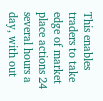This enables traders to take edge of market place actions 24 several hours a day, with out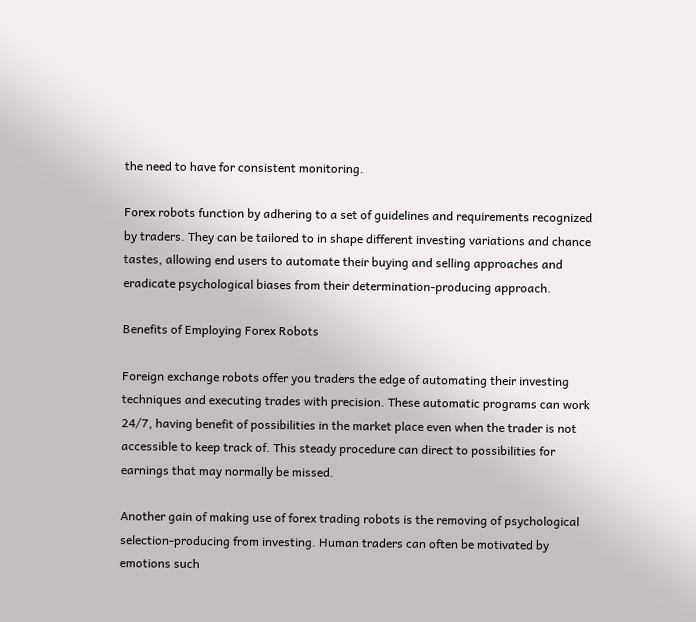the need to have for consistent monitoring.

Forex robots function by adhering to a set of guidelines and requirements recognized by traders. They can be tailored to in shape different investing variations and chance tastes, allowing end users to automate their buying and selling approaches and eradicate psychological biases from their determination-producing approach.

Benefits of Employing Forex Robots

Foreign exchange robots offer you traders the edge of automating their investing techniques and executing trades with precision. These automatic programs can work 24/7, having benefit of possibilities in the market place even when the trader is not accessible to keep track of. This steady procedure can direct to possibilities for earnings that may normally be missed.

Another gain of making use of forex trading robots is the removing of psychological selection-producing from investing. Human traders can often be motivated by emotions such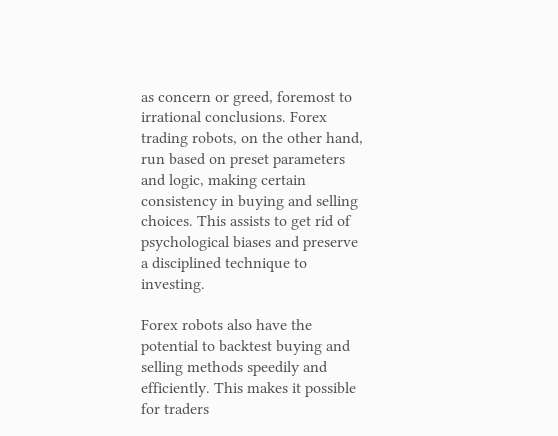as concern or greed, foremost to irrational conclusions. Forex trading robots, on the other hand, run based on preset parameters and logic, making certain consistency in buying and selling choices. This assists to get rid of psychological biases and preserve a disciplined technique to investing.

Forex robots also have the potential to backtest buying and selling methods speedily and efficiently. This makes it possible for traders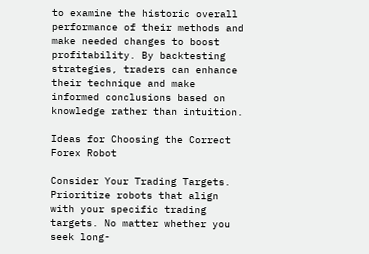to examine the historic overall performance of their methods and make needed changes to boost profitability. By backtesting strategies, traders can enhance their technique and make informed conclusions based on knowledge rather than intuition.

Ideas for Choosing the Correct Forex Robot

Consider Your Trading Targets. Prioritize robots that align with your specific trading targets. No matter whether you seek long-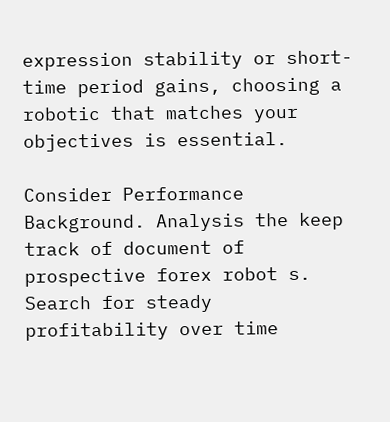expression stability or short-time period gains, choosing a robotic that matches your objectives is essential.

Consider Performance Background. Analysis the keep track of document of prospective forex robot s. Search for steady profitability over time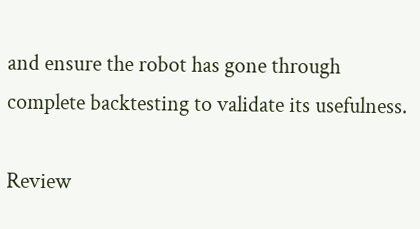and ensure the robot has gone through complete backtesting to validate its usefulness.

Review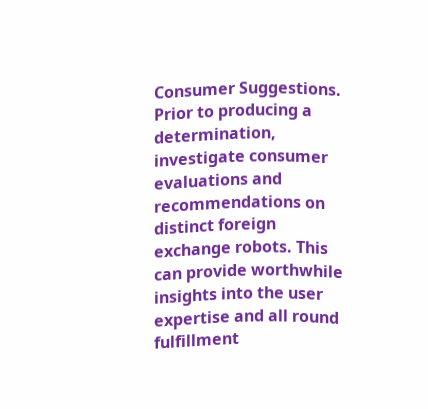Consumer Suggestions. Prior to producing a determination, investigate consumer evaluations and recommendations on distinct foreign exchange robots. This can provide worthwhile insights into the user expertise and all round fulfillment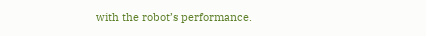with the robot’s performance.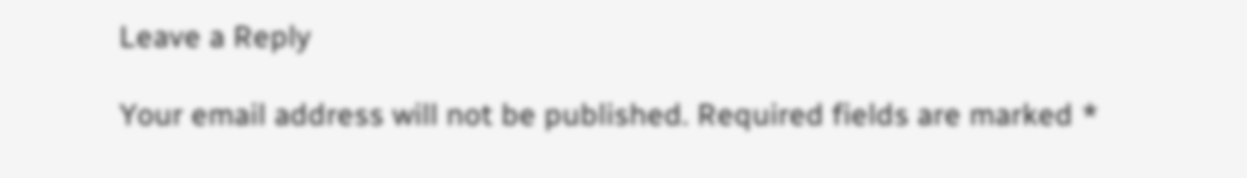Leave a Reply

Your email address will not be published. Required fields are marked *